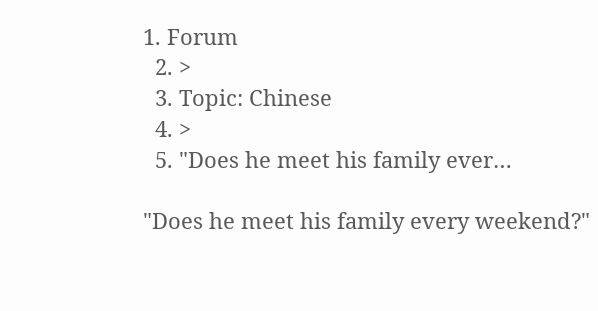1. Forum
  2. >
  3. Topic: Chinese
  4. >
  5. "Does he meet his family ever…

"Does he meet his family every weekend?"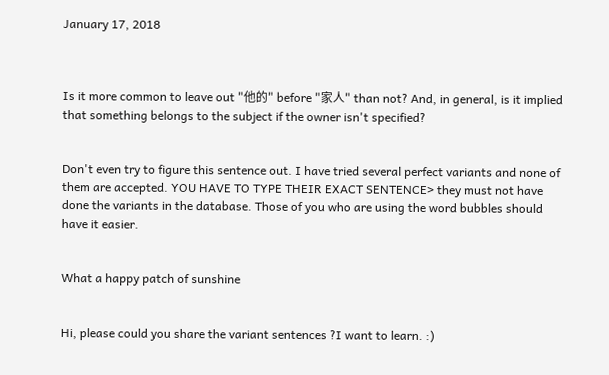January 17, 2018



Is it more common to leave out "他的" before "家人" than not? And, in general, is it implied that something belongs to the subject if the owner isn't specified?


Don't even try to figure this sentence out. I have tried several perfect variants and none of them are accepted. YOU HAVE TO TYPE THEIR EXACT SENTENCE> they must not have done the variants in the database. Those of you who are using the word bubbles should have it easier.


What a happy patch of sunshine


Hi, please could you share the variant sentences ?I want to learn. :)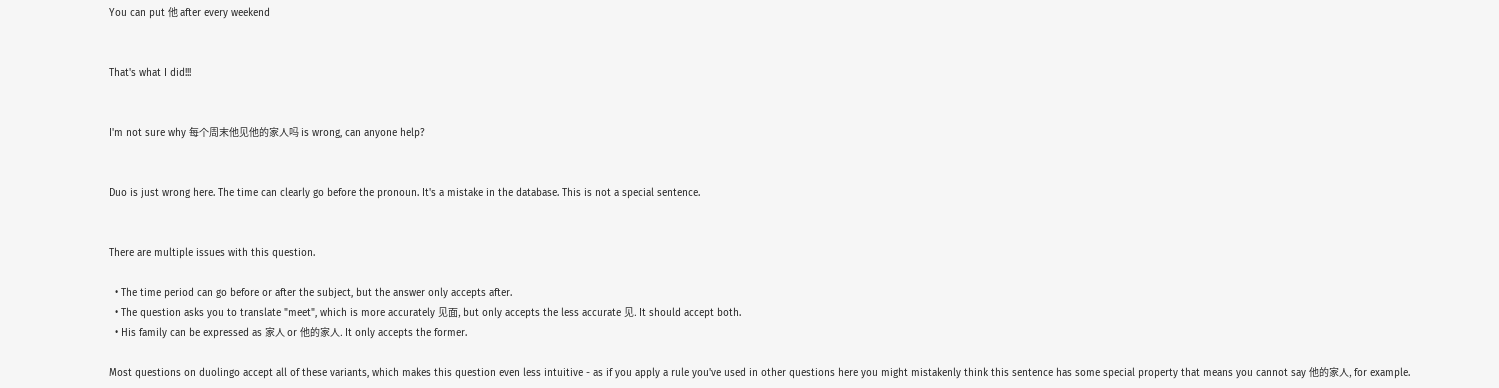You can put 他 after every weekend


That's what I did!!!


I'm not sure why 每个周末他见他的家人吗 is wrong, can anyone help?


Duo is just wrong here. The time can clearly go before the pronoun. It's a mistake in the database. This is not a special sentence.


There are multiple issues with this question.

  • The time period can go before or after the subject, but the answer only accepts after.
  • The question asks you to translate "meet", which is more accurately 见面, but only accepts the less accurate 见. It should accept both.
  • His family can be expressed as 家人 or 他的家人. It only accepts the former.

Most questions on duolingo accept all of these variants, which makes this question even less intuitive - as if you apply a rule you've used in other questions here you might mistakenly think this sentence has some special property that means you cannot say 他的家人, for example.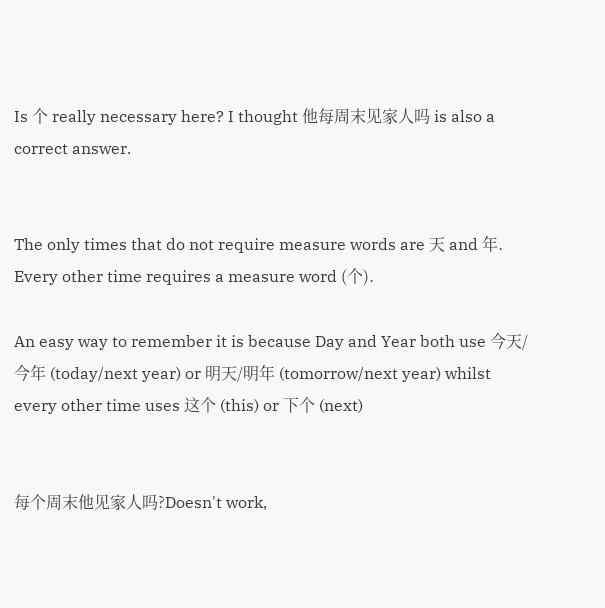Is 个 really necessary here? I thought 他每周末见家人吗 is also a correct answer.


The only times that do not require measure words are 天 and 年. Every other time requires a measure word (个).

An easy way to remember it is because Day and Year both use 今天/今年 (today/next year) or 明天/明年 (tomorrow/next year) whilst every other time uses 这个 (this) or 下个 (next)


每个周末他见家人吗?Doesn't work,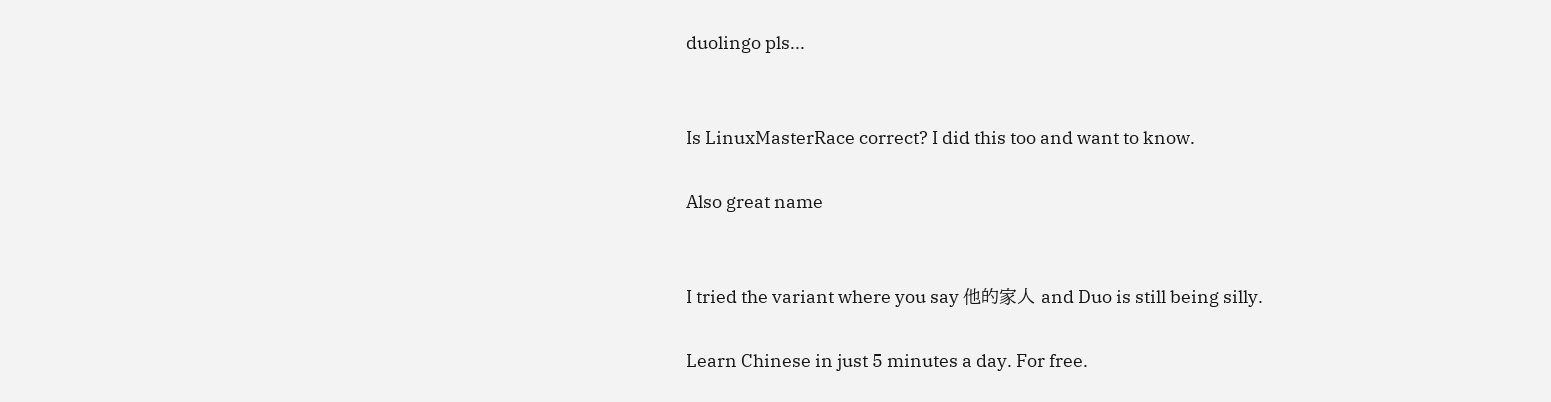duolingo pls...


Is LinuxMasterRace correct? I did this too and want to know.

Also great name


I tried the variant where you say 他的家人 and Duo is still being silly.

Learn Chinese in just 5 minutes a day. For free.